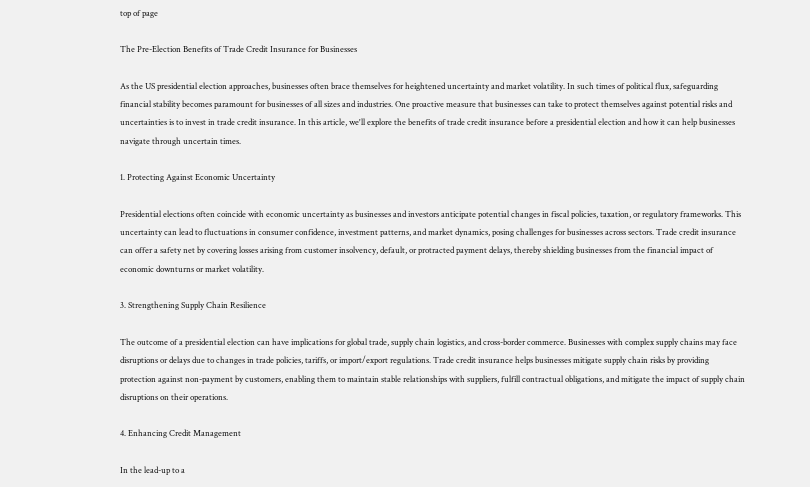top of page

The Pre-Election Benefits of Trade Credit Insurance for Businesses

As the US presidential election approaches, businesses often brace themselves for heightened uncertainty and market volatility. In such times of political flux, safeguarding financial stability becomes paramount for businesses of all sizes and industries. One proactive measure that businesses can take to protect themselves against potential risks and uncertainties is to invest in trade credit insurance. In this article, we'll explore the benefits of trade credit insurance before a presidential election and how it can help businesses navigate through uncertain times.

1. Protecting Against Economic Uncertainty

Presidential elections often coincide with economic uncertainty as businesses and investors anticipate potential changes in fiscal policies, taxation, or regulatory frameworks. This uncertainty can lead to fluctuations in consumer confidence, investment patterns, and market dynamics, posing challenges for businesses across sectors. Trade credit insurance can offer a safety net by covering losses arising from customer insolvency, default, or protracted payment delays, thereby shielding businesses from the financial impact of economic downturns or market volatility.

3. Strengthening Supply Chain Resilience

The outcome of a presidential election can have implications for global trade, supply chain logistics, and cross-border commerce. Businesses with complex supply chains may face disruptions or delays due to changes in trade policies, tariffs, or import/export regulations. Trade credit insurance helps businesses mitigate supply chain risks by providing protection against non-payment by customers, enabling them to maintain stable relationships with suppliers, fulfill contractual obligations, and mitigate the impact of supply chain disruptions on their operations.

4. Enhancing Credit Management

In the lead-up to a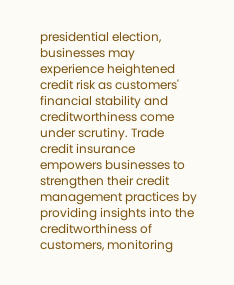presidential election, businesses may experience heightened credit risk as customers' financial stability and creditworthiness come under scrutiny. Trade credit insurance empowers businesses to strengthen their credit management practices by providing insights into the creditworthiness of customers, monitoring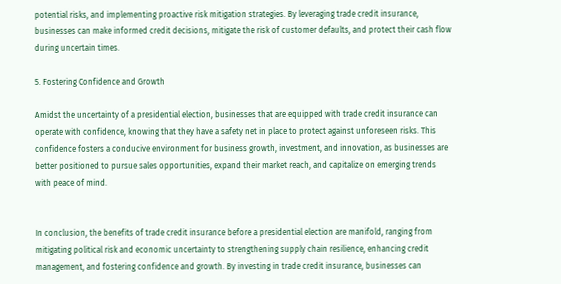potential risks, and implementing proactive risk mitigation strategies. By leveraging trade credit insurance, businesses can make informed credit decisions, mitigate the risk of customer defaults, and protect their cash flow during uncertain times.

5. Fostering Confidence and Growth

Amidst the uncertainty of a presidential election, businesses that are equipped with trade credit insurance can operate with confidence, knowing that they have a safety net in place to protect against unforeseen risks. This confidence fosters a conducive environment for business growth, investment, and innovation, as businesses are better positioned to pursue sales opportunities, expand their market reach, and capitalize on emerging trends with peace of mind.


In conclusion, the benefits of trade credit insurance before a presidential election are manifold, ranging from mitigating political risk and economic uncertainty to strengthening supply chain resilience, enhancing credit management, and fostering confidence and growth. By investing in trade credit insurance, businesses can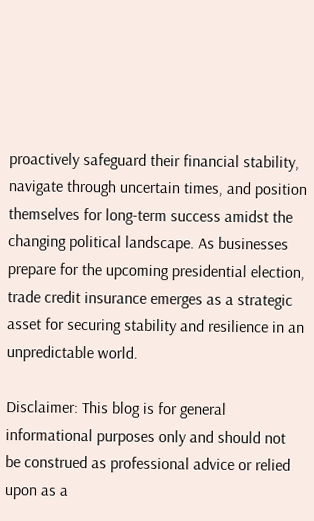proactively safeguard their financial stability, navigate through uncertain times, and position themselves for long-term success amidst the changing political landscape. As businesses prepare for the upcoming presidential election, trade credit insurance emerges as a strategic asset for securing stability and resilience in an unpredictable world.

Disclaimer: This blog is for general informational purposes only and should not be construed as professional advice or relied upon as a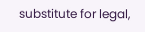substitute for legal,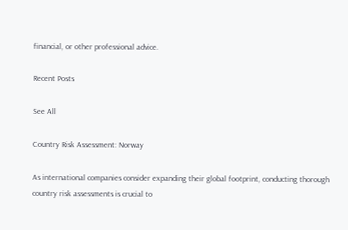financial, or other professional advice.

Recent Posts

See All

Country Risk Assessment: Norway

As international companies consider expanding their global footprint, conducting thorough country risk assessments is crucial to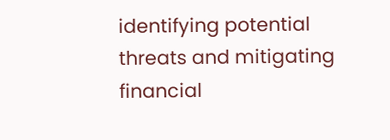identifying potential threats and mitigating financial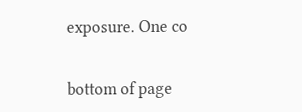exposure. One co


bottom of page